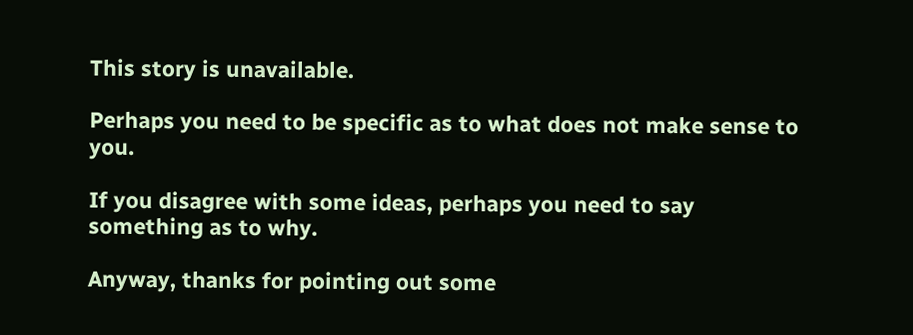This story is unavailable.

Perhaps you need to be specific as to what does not make sense to you.

If you disagree with some ideas, perhaps you need to say something as to why.

Anyway, thanks for pointing out some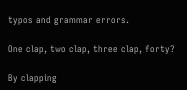typos and grammar errors.

One clap, two clap, three clap, forty?

By clapping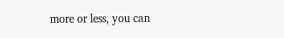more or less, you can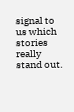signal to us which stories really stand out.